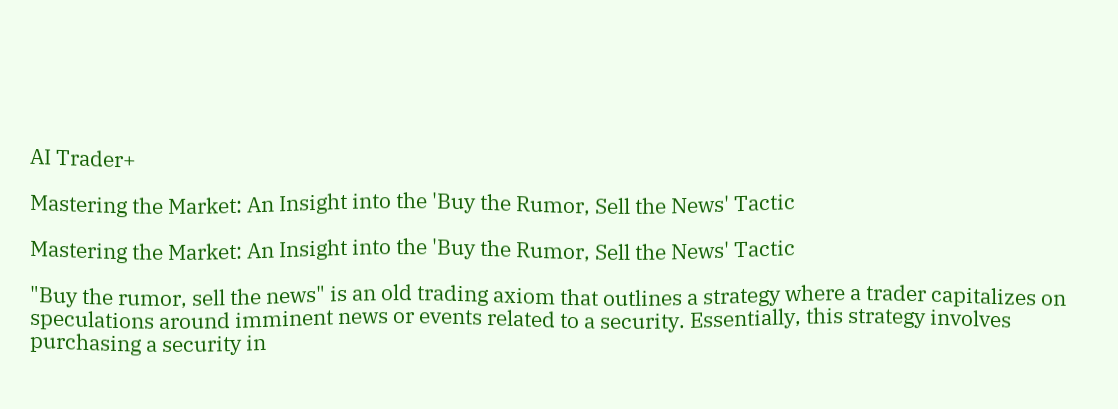AI Trader+

Mastering the Market: An Insight into the 'Buy the Rumor, Sell the News' Tactic

Mastering the Market: An Insight into the 'Buy the Rumor, Sell the News' Tactic

"Buy the rumor, sell the news" is an old trading axiom that outlines a strategy where a trader capitalizes on speculations around imminent news or events related to a security. Essentially, this strategy involves purchasing a security in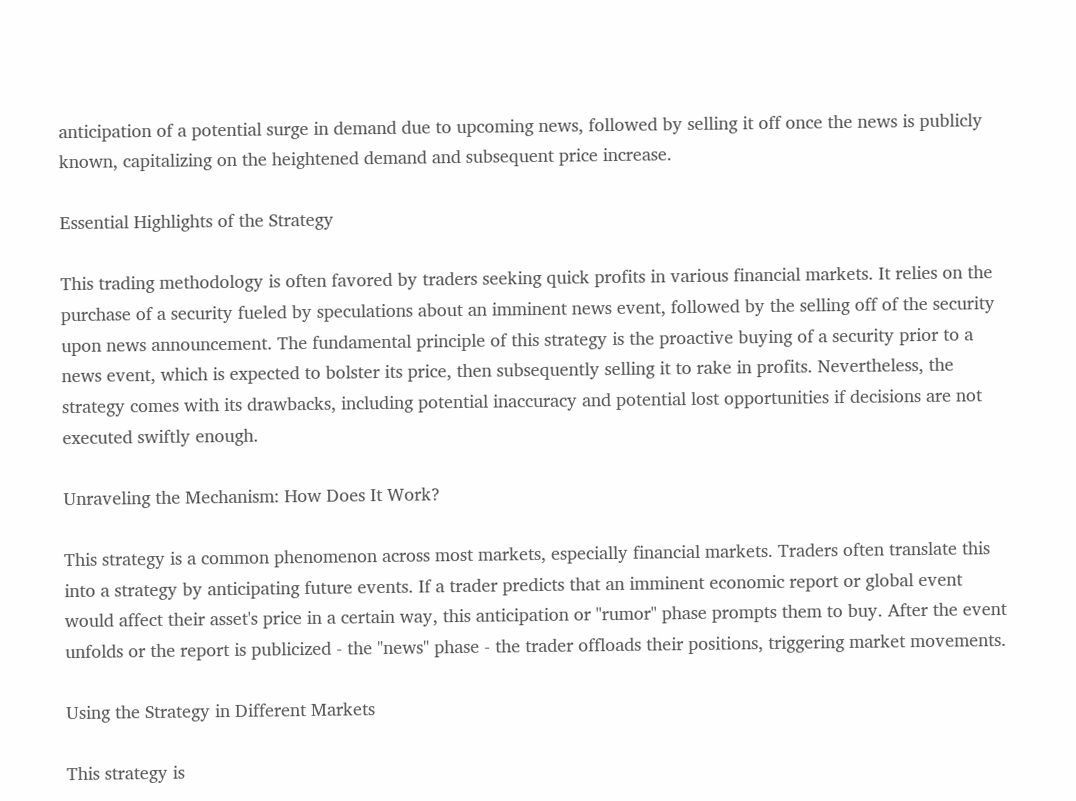anticipation of a potential surge in demand due to upcoming news, followed by selling it off once the news is publicly known, capitalizing on the heightened demand and subsequent price increase.

Essential Highlights of the Strategy

This trading methodology is often favored by traders seeking quick profits in various financial markets. It relies on the purchase of a security fueled by speculations about an imminent news event, followed by the selling off of the security upon news announcement. The fundamental principle of this strategy is the proactive buying of a security prior to a news event, which is expected to bolster its price, then subsequently selling it to rake in profits. Nevertheless, the strategy comes with its drawbacks, including potential inaccuracy and potential lost opportunities if decisions are not executed swiftly enough.

Unraveling the Mechanism: How Does It Work?

This strategy is a common phenomenon across most markets, especially financial markets. Traders often translate this into a strategy by anticipating future events. If a trader predicts that an imminent economic report or global event would affect their asset's price in a certain way, this anticipation or "rumor" phase prompts them to buy. After the event unfolds or the report is publicized - the "news" phase - the trader offloads their positions, triggering market movements.

Using the Strategy in Different Markets

This strategy is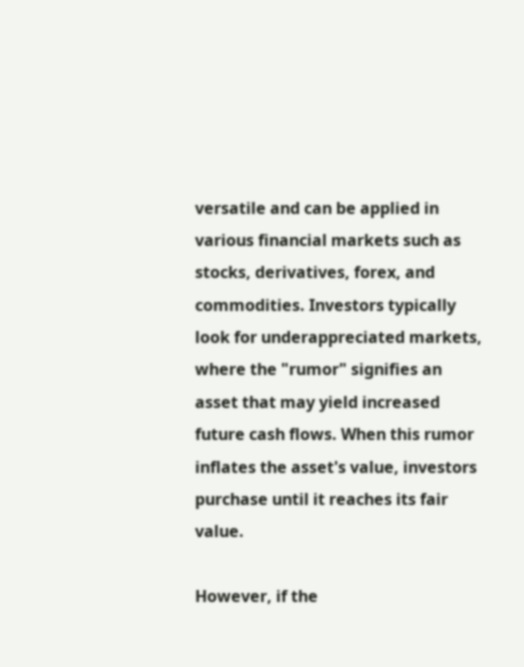versatile and can be applied in various financial markets such as stocks, derivatives, forex, and commodities. Investors typically look for underappreciated markets, where the "rumor" signifies an asset that may yield increased future cash flows. When this rumor inflates the asset's value, investors purchase until it reaches its fair value.

However, if the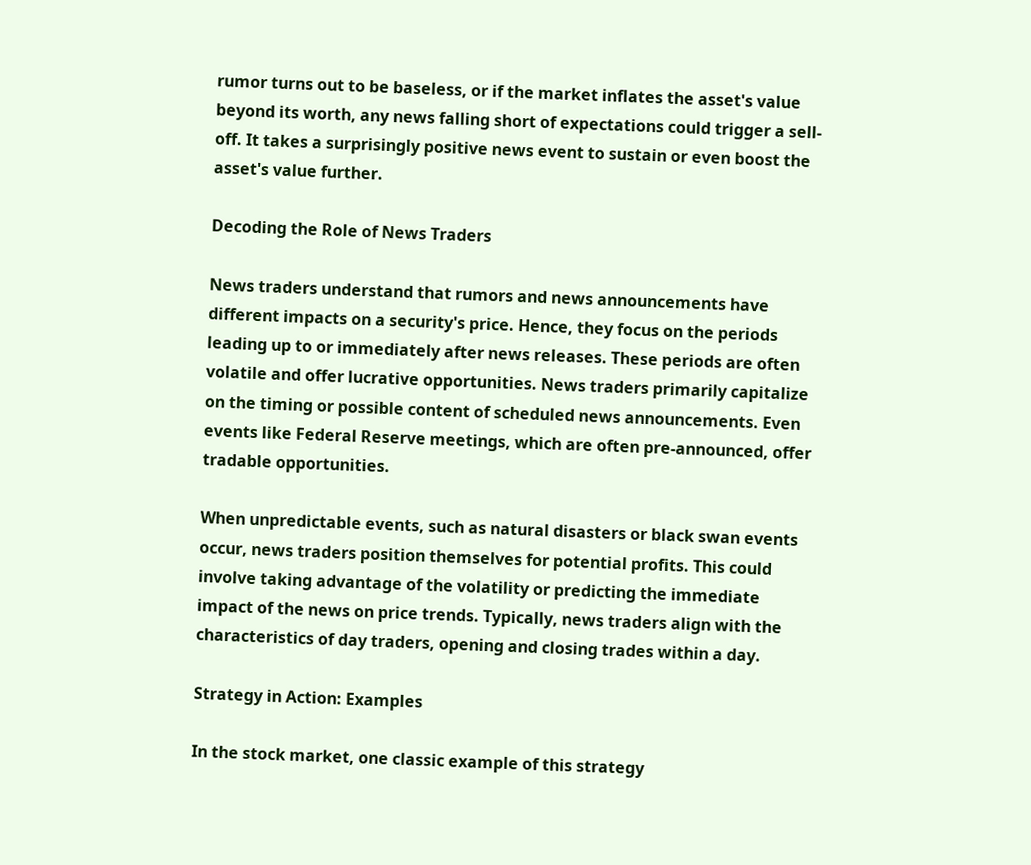rumor turns out to be baseless, or if the market inflates the asset's value beyond its worth, any news falling short of expectations could trigger a sell-off. It takes a surprisingly positive news event to sustain or even boost the asset's value further.

Decoding the Role of News Traders

News traders understand that rumors and news announcements have different impacts on a security's price. Hence, they focus on the periods leading up to or immediately after news releases. These periods are often volatile and offer lucrative opportunities. News traders primarily capitalize on the timing or possible content of scheduled news announcements. Even events like Federal Reserve meetings, which are often pre-announced, offer tradable opportunities.

When unpredictable events, such as natural disasters or black swan events occur, news traders position themselves for potential profits. This could involve taking advantage of the volatility or predicting the immediate impact of the news on price trends. Typically, news traders align with the characteristics of day traders, opening and closing trades within a day.

Strategy in Action: Examples

In the stock market, one classic example of this strategy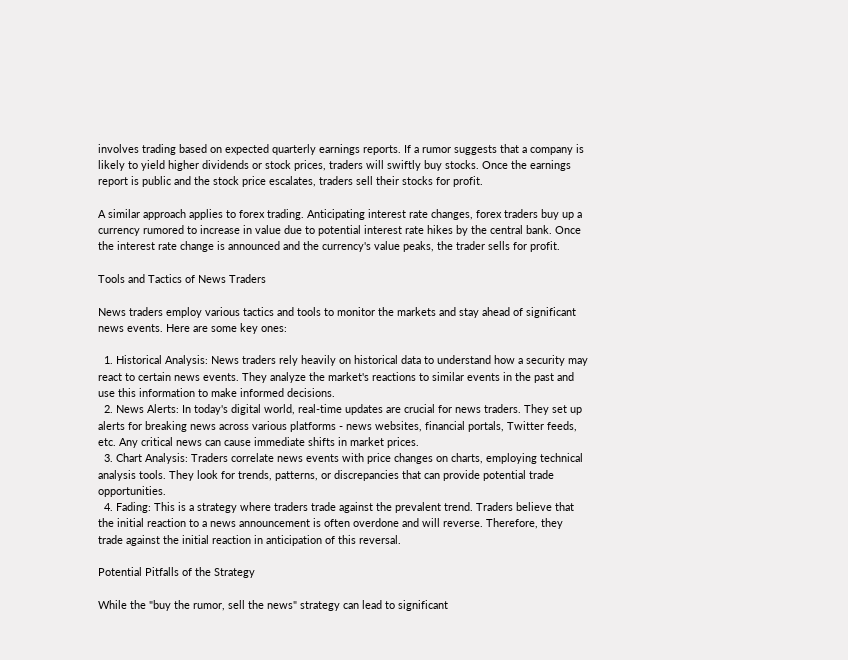involves trading based on expected quarterly earnings reports. If a rumor suggests that a company is likely to yield higher dividends or stock prices, traders will swiftly buy stocks. Once the earnings report is public and the stock price escalates, traders sell their stocks for profit.

A similar approach applies to forex trading. Anticipating interest rate changes, forex traders buy up a currency rumored to increase in value due to potential interest rate hikes by the central bank. Once the interest rate change is announced and the currency's value peaks, the trader sells for profit.

Tools and Tactics of News Traders

News traders employ various tactics and tools to monitor the markets and stay ahead of significant news events. Here are some key ones:

  1. Historical Analysis: News traders rely heavily on historical data to understand how a security may react to certain news events. They analyze the market's reactions to similar events in the past and use this information to make informed decisions.
  2. News Alerts: In today's digital world, real-time updates are crucial for news traders. They set up alerts for breaking news across various platforms - news websites, financial portals, Twitter feeds, etc. Any critical news can cause immediate shifts in market prices.
  3. Chart Analysis: Traders correlate news events with price changes on charts, employing technical analysis tools. They look for trends, patterns, or discrepancies that can provide potential trade opportunities.
  4. Fading: This is a strategy where traders trade against the prevalent trend. Traders believe that the initial reaction to a news announcement is often overdone and will reverse. Therefore, they trade against the initial reaction in anticipation of this reversal.

Potential Pitfalls of the Strategy

While the "buy the rumor, sell the news" strategy can lead to significant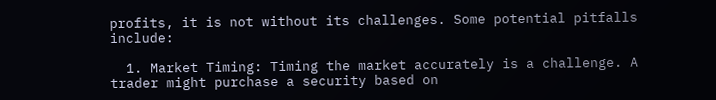profits, it is not without its challenges. Some potential pitfalls include:

  1. Market Timing: Timing the market accurately is a challenge. A trader might purchase a security based on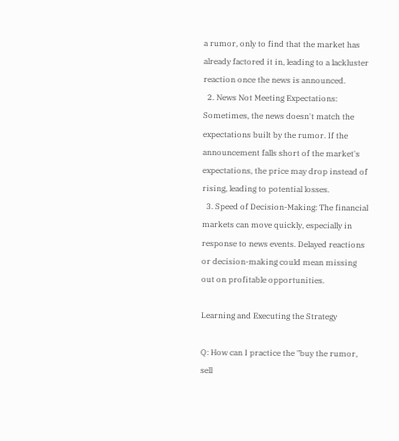a rumor, only to find that the market has already factored it in, leading to a lackluster reaction once the news is announced.
  2. News Not Meeting Expectations: Sometimes, the news doesn't match the expectations built by the rumor. If the announcement falls short of the market's expectations, the price may drop instead of rising, leading to potential losses.
  3. Speed of Decision-Making: The financial markets can move quickly, especially in response to news events. Delayed reactions or decision-making could mean missing out on profitable opportunities.

Learning and Executing the Strategy

Q: How can I practice the "buy the rumor, sell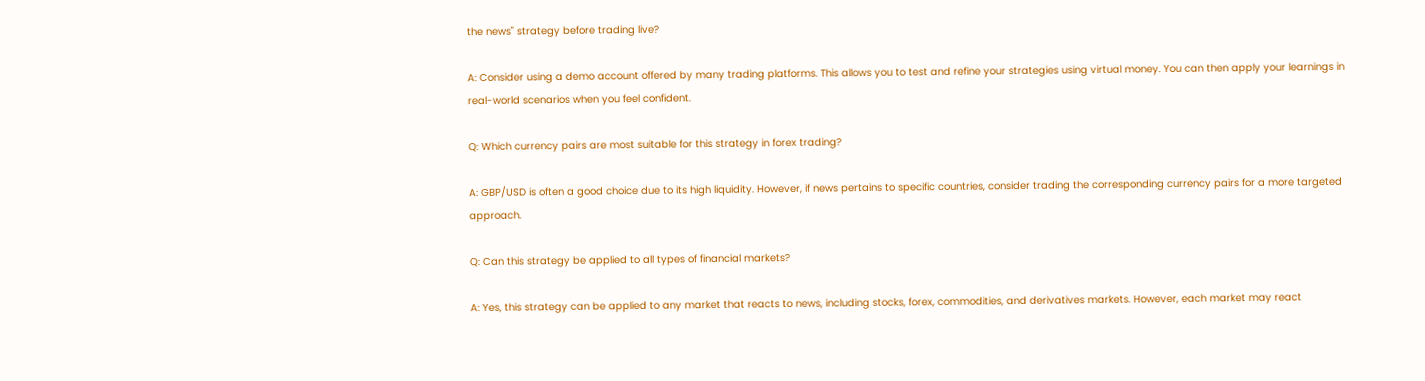the news" strategy before trading live?

A: Consider using a demo account offered by many trading platforms. This allows you to test and refine your strategies using virtual money. You can then apply your learnings in real-world scenarios when you feel confident.

Q: Which currency pairs are most suitable for this strategy in forex trading?

A: GBP/USD is often a good choice due to its high liquidity. However, if news pertains to specific countries, consider trading the corresponding currency pairs for a more targeted approach.

Q: Can this strategy be applied to all types of financial markets?

A: Yes, this strategy can be applied to any market that reacts to news, including stocks, forex, commodities, and derivatives markets. However, each market may react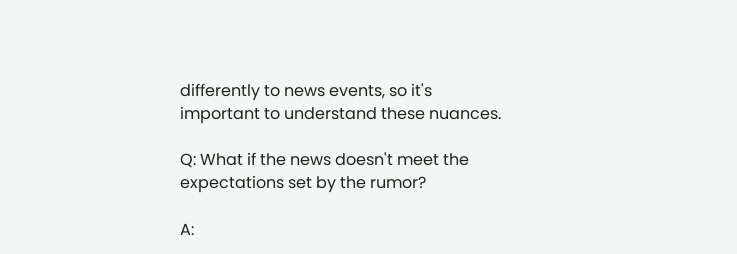differently to news events, so it's important to understand these nuances.

Q: What if the news doesn't meet the expectations set by the rumor?

A: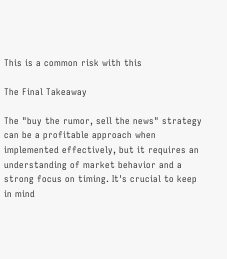This is a common risk with this

The Final Takeaway

The "buy the rumor, sell the news" strategy can be a profitable approach when implemented effectively, but it requires an understanding of market behavior and a strong focus on timing. It's crucial to keep in mind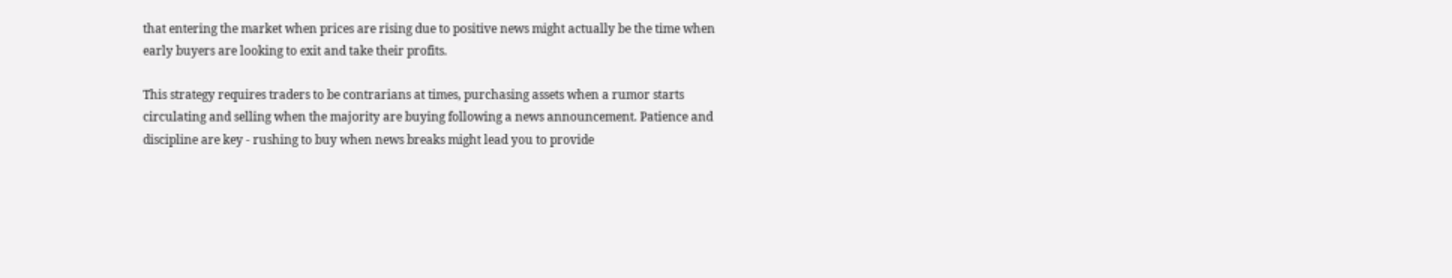that entering the market when prices are rising due to positive news might actually be the time when early buyers are looking to exit and take their profits.

This strategy requires traders to be contrarians at times, purchasing assets when a rumor starts circulating and selling when the majority are buying following a news announcement. Patience and discipline are key - rushing to buy when news breaks might lead you to provide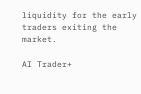liquidity for the early traders exiting the market.

AI Trader+